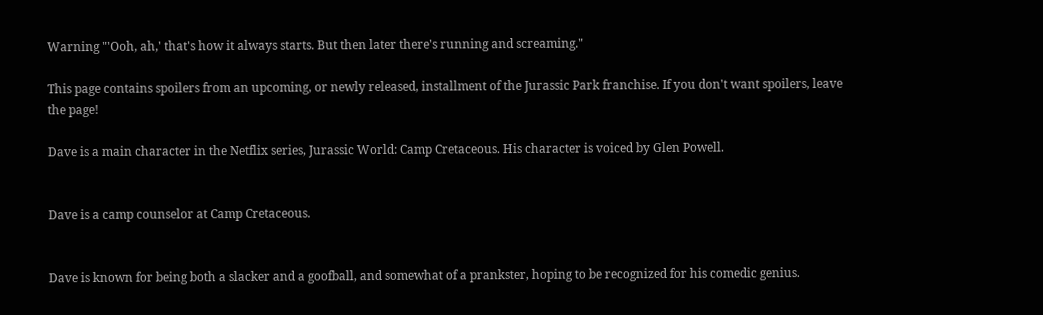Warning "'Ooh, ah,' that's how it always starts. But then later there's running and screaming."

This page contains spoilers from an upcoming, or newly released, installment of the Jurassic Park franchise. If you don't want spoilers, leave the page!

Dave is a main character in the Netflix series, Jurassic World: Camp Cretaceous. His character is voiced by Glen Powell.


Dave is a camp counselor at Camp Cretaceous.


Dave is known for being both a slacker and a goofball, and somewhat of a prankster, hoping to be recognized for his comedic genius.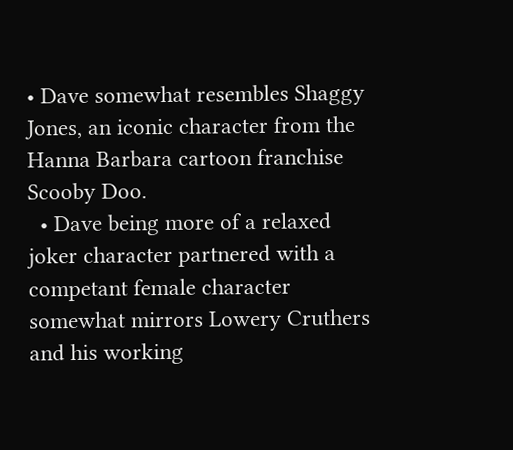• Dave somewhat resembles Shaggy Jones, an iconic character from the Hanna Barbara cartoon franchise Scooby Doo.
  • Dave being more of a relaxed joker character partnered with a competant female character somewhat mirrors Lowery Cruthers and his working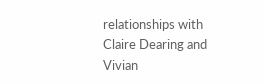relationships with Claire Dearing and Vivian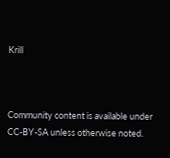Krill



Community content is available under CC-BY-SA unless otherwise noted.